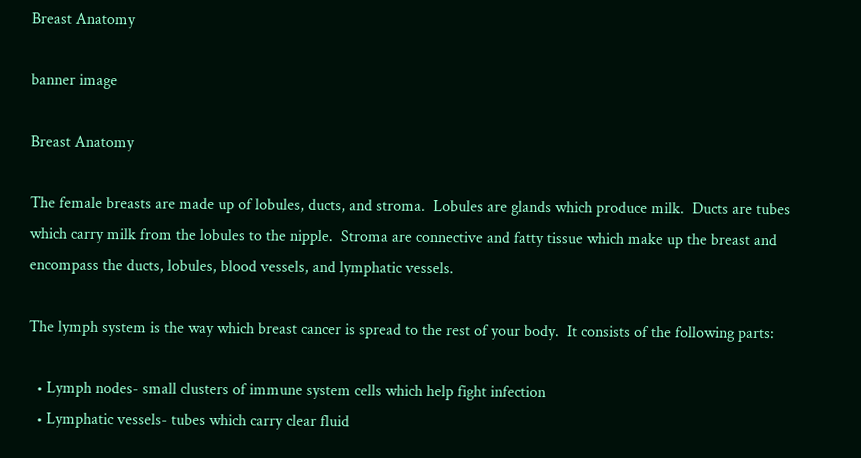Breast Anatomy

banner image

Breast Anatomy

The female breasts are made up of lobules, ducts, and stroma.  Lobules are glands which produce milk.  Ducts are tubes which carry milk from the lobules to the nipple.  Stroma are connective and fatty tissue which make up the breast and encompass the ducts, lobules, blood vessels, and lymphatic vessels.

The lymph system is the way which breast cancer is spread to the rest of your body.  It consists of the following parts:

  • Lymph nodes- small clusters of immune system cells which help fight infection
  • Lymphatic vessels- tubes which carry clear fluid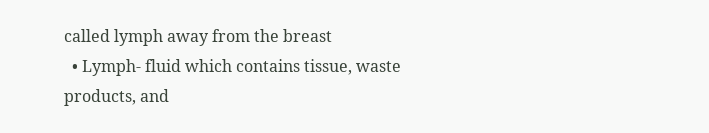called lymph away from the breast
  • Lymph- fluid which contains tissue, waste products, and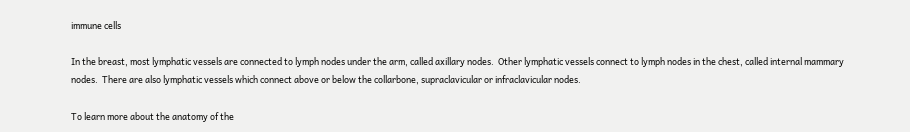immune cells

In the breast, most lymphatic vessels are connected to lymph nodes under the arm, called axillary nodes.  Other lymphatic vessels connect to lymph nodes in the chest, called internal mammary nodes.  There are also lymphatic vessels which connect above or below the collarbone, supraclavicular or infraclavicular nodes.

To learn more about the anatomy of the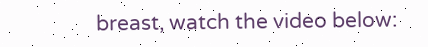breast, watch the video below: